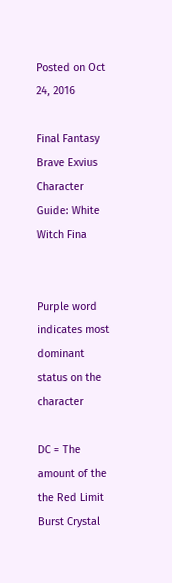Posted on Oct 24, 2016

Final Fantasy Brave Exvius Character Guide: White Witch Fina


Purple word indicates most dominant status on the character

DC = The amount of the the Red Limit Burst Crystal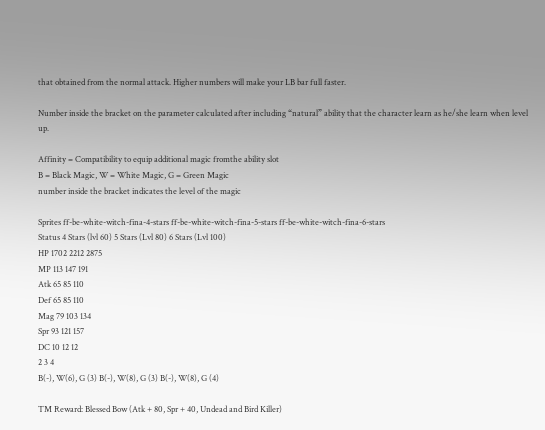that obtained from the normal attack. Higher numbers will make your LB bar full faster.

Number inside the bracket on the parameter calculated after including “natural” ability that the character learn as he/she learn when level up.

Affinity = Compatibility to equip additional magic fromthe ability slot
B = Black Magic, W = White Magic, G = Green Magic
number inside the bracket indicates the level of the magic

Sprites ff-be-white-witch-fina-4-stars ff-be-white-witch-fina-5-stars ff-be-white-witch-fina-6-stars
Status 4 Stars (lvl 60) 5 Stars (Lvl 80) 6 Stars (Lvl 100)
HP 1702 2212 2875
MP 113 147 191
Atk 65 85 110
Def 65 85 110
Mag 79 103 134
Spr 93 121 157
DC 10 12 12
2 3 4
B(-), W(6), G (3) B(-), W(8), G (3) B(-), W(8), G (4)

TM Reward: Blessed Bow (Atk + 80, Spr + 40, Undead and Bird Killer)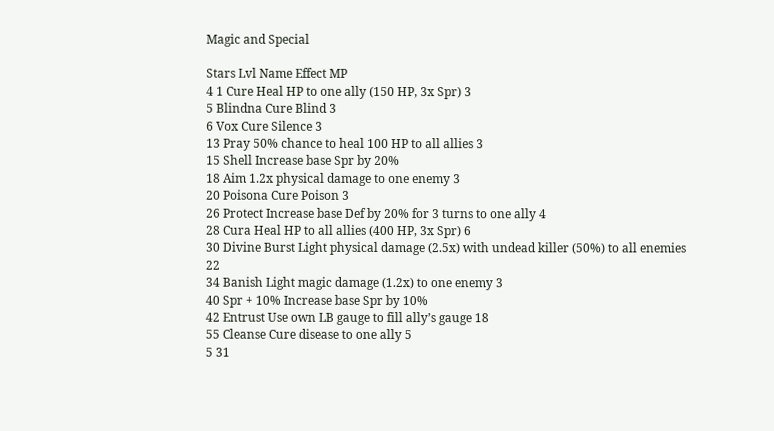Magic and Special

Stars Lvl Name Effect MP
4 1 Cure Heal HP to one ally (150 HP, 3x Spr) 3
5 Blindna Cure Blind 3
6 Vox Cure Silence 3
13 Pray 50% chance to heal 100 HP to all allies 3
15 Shell Increase base Spr by 20%
18 Aim 1.2x physical damage to one enemy 3
20 Poisona Cure Poison 3
26 Protect Increase base Def by 20% for 3 turns to one ally 4
28 Cura Heal HP to all allies (400 HP, 3x Spr) 6
30 Divine Burst Light physical damage (2.5x) with undead killer (50%) to all enemies 22
34 Banish Light magic damage (1.2x) to one enemy 3
40 Spr + 10% Increase base Spr by 10%
42 Entrust Use own LB gauge to fill ally’s gauge 18
55 Cleanse Cure disease to one ally 5
5 31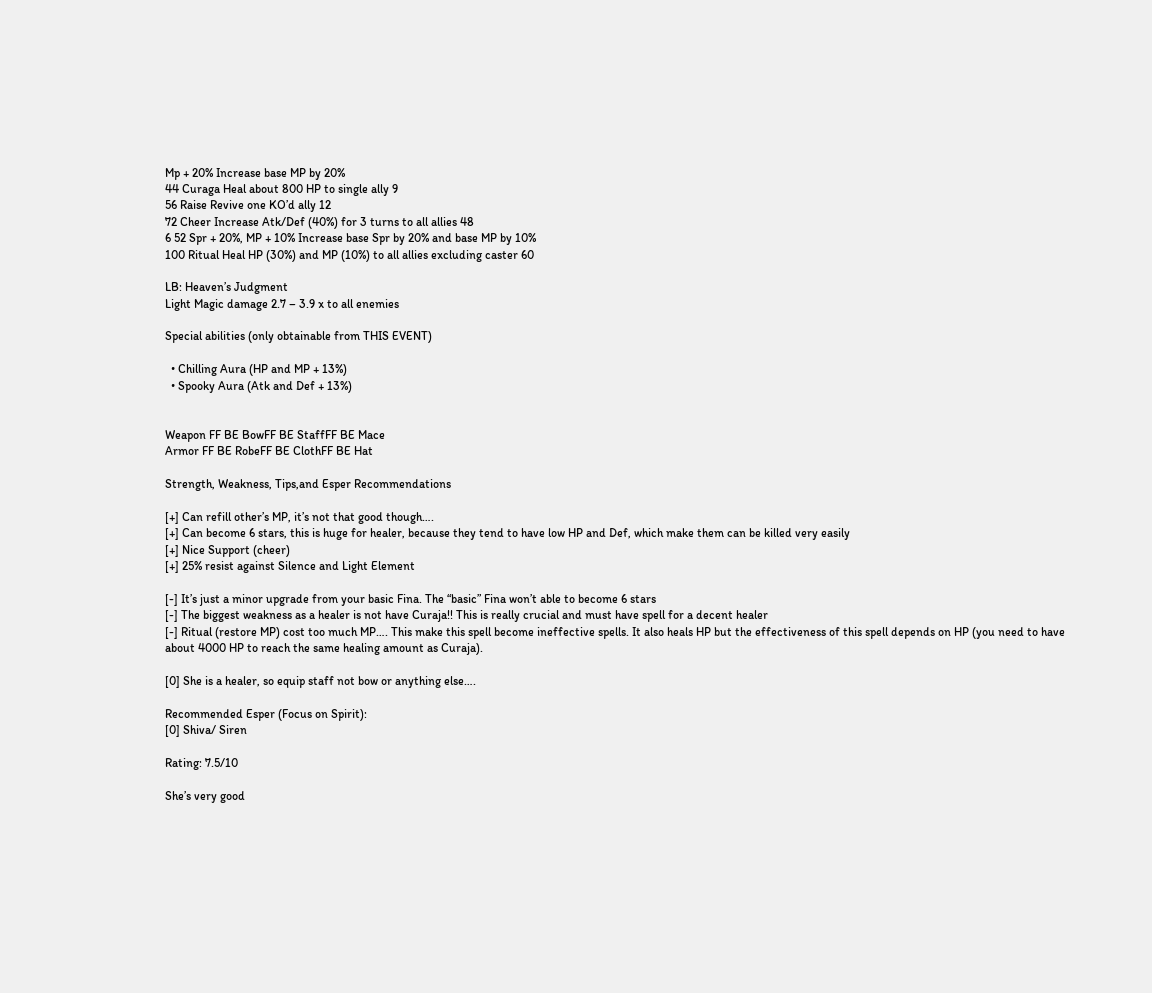Mp + 20% Increase base MP by 20%
44 Curaga Heal about 800 HP to single ally 9
56 Raise Revive one KO’d ally 12
72 Cheer Increase Atk/Def (40%) for 3 turns to all allies 48
6 52 Spr + 20%, MP + 10% Increase base Spr by 20% and base MP by 10%
100 Ritual Heal HP (30%) and MP (10%) to all allies excluding caster 60

LB: Heaven’s Judgment
Light Magic damage 2.7 – 3.9 x to all enemies

Special abilities (only obtainable from THIS EVENT)

  • Chilling Aura (HP and MP + 13%)
  • Spooky Aura (Atk and Def + 13%)


Weapon FF BE BowFF BE StaffFF BE Mace
Armor FF BE RobeFF BE ClothFF BE Hat

Strength, Weakness, Tips,and Esper Recommendations

[+] Can refill other’s MP, it’s not that good though….
[+] Can become 6 stars, this is huge for healer, because they tend to have low HP and Def, which make them can be killed very easily
[+] Nice Support (cheer)
[+] 25% resist against Silence and Light Element

[-] It’s just a minor upgrade from your basic Fina. The “basic” Fina won’t able to become 6 stars
[-] The biggest weakness as a healer is not have Curaja!! This is really crucial and must have spell for a decent healer
[-] Ritual (restore MP) cost too much MP…. This make this spell become ineffective spells. It also heals HP but the effectiveness of this spell depends on HP (you need to have about 4000 HP to reach the same healing amount as Curaja).

[0] She is a healer, so equip staff not bow or anything else….

Recommended Esper (Focus on Spirit):
[0] Shiva/ Siren

Rating: 7.5/10

She’s very good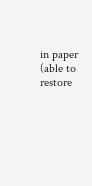in paper (able to restore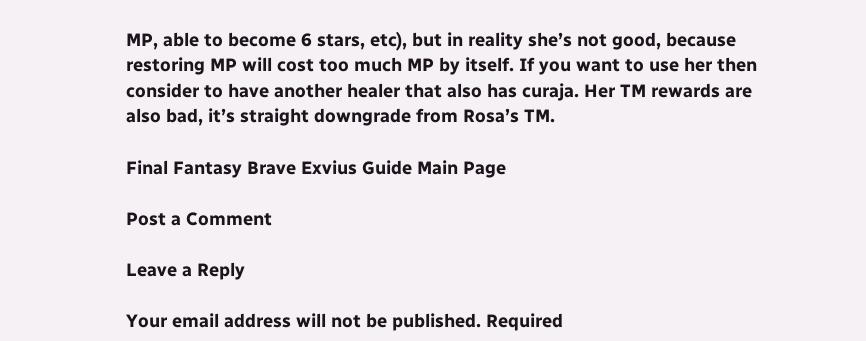MP, able to become 6 stars, etc), but in reality she’s not good, because restoring MP will cost too much MP by itself. If you want to use her then consider to have another healer that also has curaja. Her TM rewards are also bad, it’s straight downgrade from Rosa’s TM.

Final Fantasy Brave Exvius Guide Main Page

Post a Comment

Leave a Reply

Your email address will not be published. Required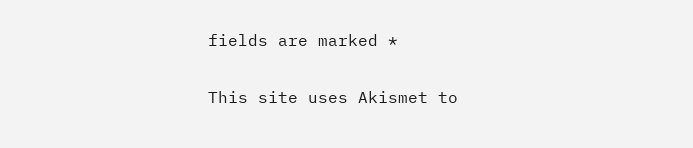fields are marked *

This site uses Akismet to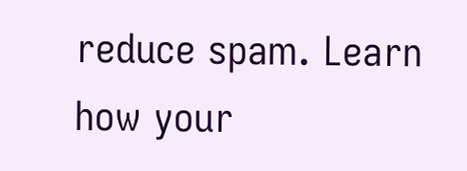reduce spam. Learn how your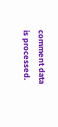comment data is processed.